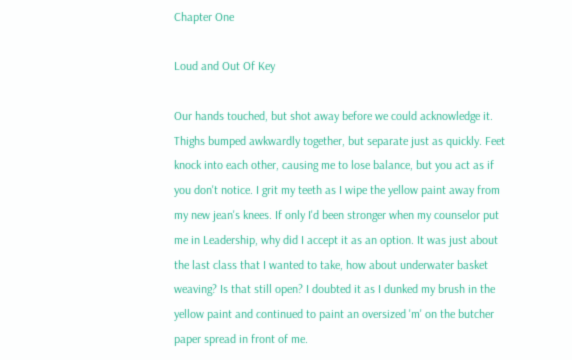Chapter One

Loud and Out Of Key

Our hands touched, but shot away before we could acknowledge it. Thighs bumped awkwardly together, but separate just as quickly. Feet knock into each other, causing me to lose balance, but you act as if you don't notice. I grit my teeth as I wipe the yellow paint away from my new jean's knees. If only I'd been stronger when my counselor put me in Leadership, why did I accept it as an option. It was just about the last class that I wanted to take, how about underwater basket weaving? Is that still open? I doubted it as I dunked my brush in the yellow paint and continued to paint an oversized 'm' on the butcher paper spread in front of me.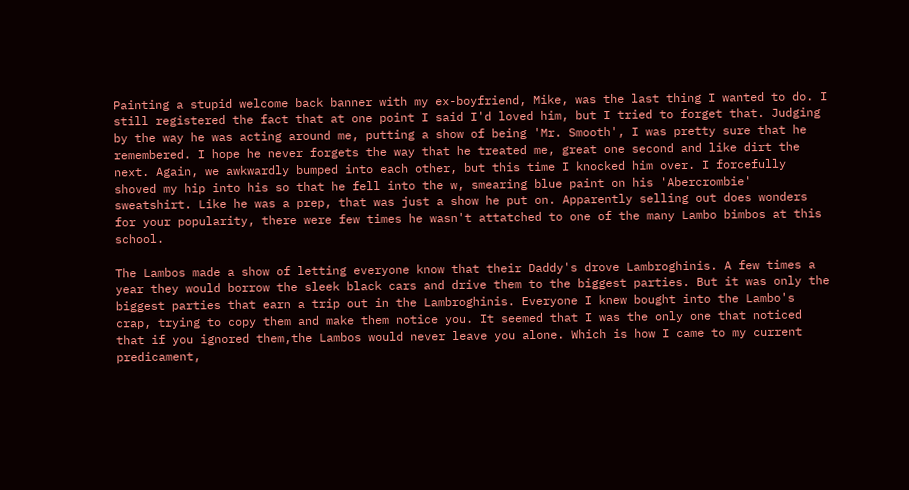Painting a stupid welcome back banner with my ex-boyfriend, Mike, was the last thing I wanted to do. I still registered the fact that at one point I said I'd loved him, but I tried to forget that. Judging by the way he was acting around me, putting a show of being 'Mr. Smooth', I was pretty sure that he remembered. I hope he never forgets the way that he treated me, great one second and like dirt the next. Again, we awkwardly bumped into each other, but this time I knocked him over. I forcefully shoved my hip into his so that he fell into the w, smearing blue paint on his 'Abercrombie' sweatshirt. Like he was a prep, that was just a show he put on. Apparently selling out does wonders for your popularity, there were few times he wasn't attatched to one of the many Lambo bimbos at this school.

The Lambos made a show of letting everyone know that their Daddy's drove Lambroghinis. A few times a year they would borrow the sleek black cars and drive them to the biggest parties. But it was only the biggest parties that earn a trip out in the Lambroghinis. Everyone I knew bought into the Lambo's crap, trying to copy them and make them notice you. It seemed that I was the only one that noticed that if you ignored them,the Lambos would never leave you alone. Which is how I came to my current predicament,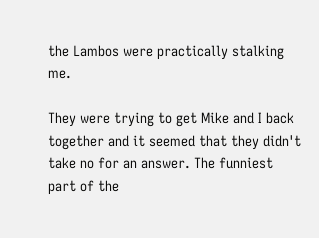the Lambos were practically stalking me.

They were trying to get Mike and I back together and it seemed that they didn't take no for an answer. The funniest part of the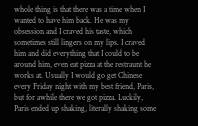whole thing is that there was a time when I wanted to have him back. He was my obsession and I craved his taste, which sometimes still lingers on my lips. I craved him and did everything that I could to be around him, even eat pizza at the restraunt he works at. Usually I would go get Chinese every Friday night with my best friend, Paris, but for awhile there we got pizza. Luckily, Paris ended up shaking, literally shaking some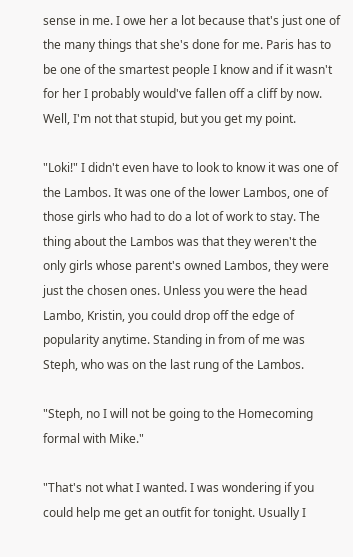sense in me. I owe her a lot because that's just one of the many things that she's done for me. Paris has to be one of the smartest people I know and if it wasn't for her I probably would've fallen off a cliff by now. Well, I'm not that stupid, but you get my point.

"Loki!" I didn't even have to look to know it was one of the Lambos. It was one of the lower Lambos, one of those girls who had to do a lot of work to stay. The thing about the Lambos was that they weren't the only girls whose parent's owned Lambos, they were just the chosen ones. Unless you were the head Lambo, Kristin, you could drop off the edge of popularity anytime. Standing in from of me was Steph, who was on the last rung of the Lambos.

"Steph, no I will not be going to the Homecoming formal with Mike."

"That's not what I wanted. I was wondering if you could help me get an outfit for tonight. Usually I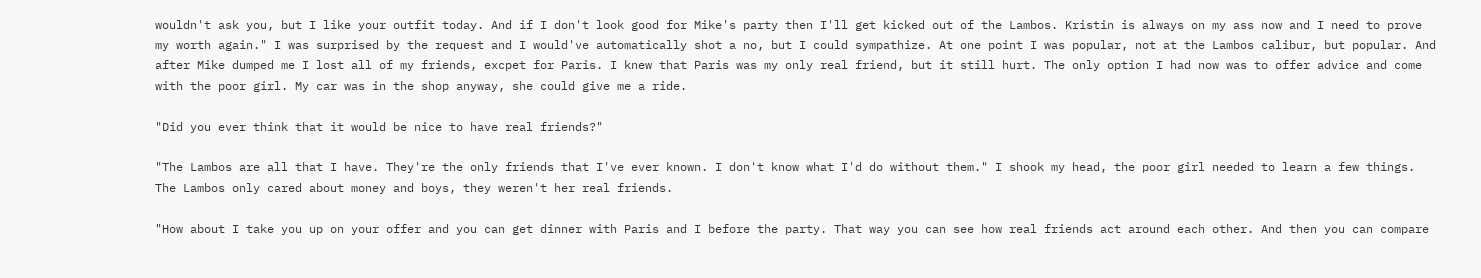wouldn't ask you, but I like your outfit today. And if I don't look good for Mike's party then I'll get kicked out of the Lambos. Kristin is always on my ass now and I need to prove my worth again." I was surprised by the request and I would've automatically shot a no, but I could sympathize. At one point I was popular, not at the Lambos calibur, but popular. And after Mike dumped me I lost all of my friends, excpet for Paris. I knew that Paris was my only real friend, but it still hurt. The only option I had now was to offer advice and come with the poor girl. My car was in the shop anyway, she could give me a ride.

"Did you ever think that it would be nice to have real friends?"

"The Lambos are all that I have. They're the only friends that I've ever known. I don't know what I'd do without them." I shook my head, the poor girl needed to learn a few things. The Lambos only cared about money and boys, they weren't her real friends.

"How about I take you up on your offer and you can get dinner with Paris and I before the party. That way you can see how real friends act around each other. And then you can compare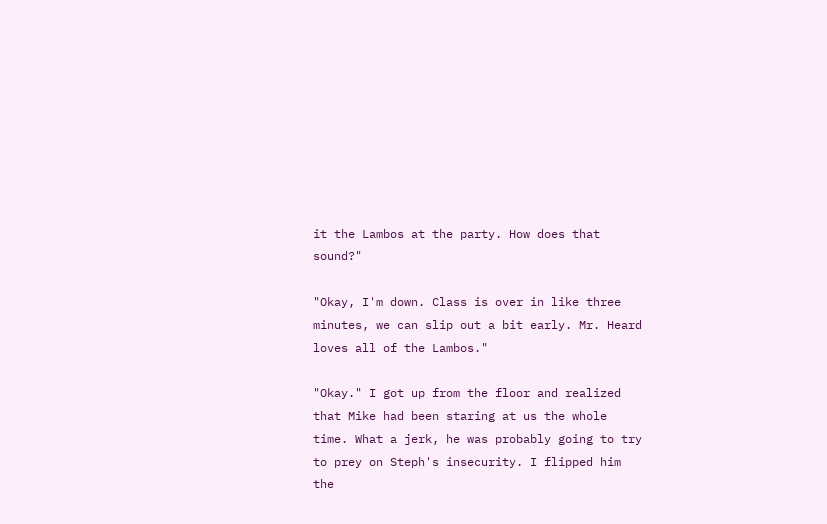it the Lambos at the party. How does that sound?"

"Okay, I'm down. Class is over in like three minutes, we can slip out a bit early. Mr. Heard loves all of the Lambos."

"Okay." I got up from the floor and realized that Mike had been staring at us the whole time. What a jerk, he was probably going to try to prey on Steph's insecurity. I flipped him the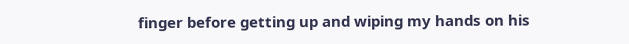finger before getting up and wiping my hands on his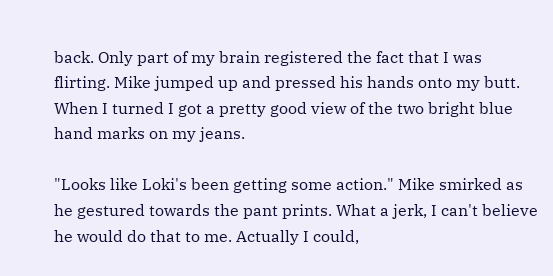back. Only part of my brain registered the fact that I was flirting. Mike jumped up and pressed his hands onto my butt. When I turned I got a pretty good view of the two bright blue hand marks on my jeans.

"Looks like Loki's been getting some action." Mike smirked as he gestured towards the pant prints. What a jerk, I can't believe he would do that to me. Actually I could,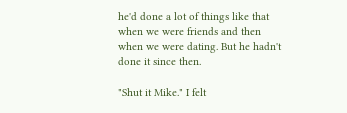he'd done a lot of things like that when we were friends and then when we were dating. But he hadn't done it since then.

"Shut it Mike." I felt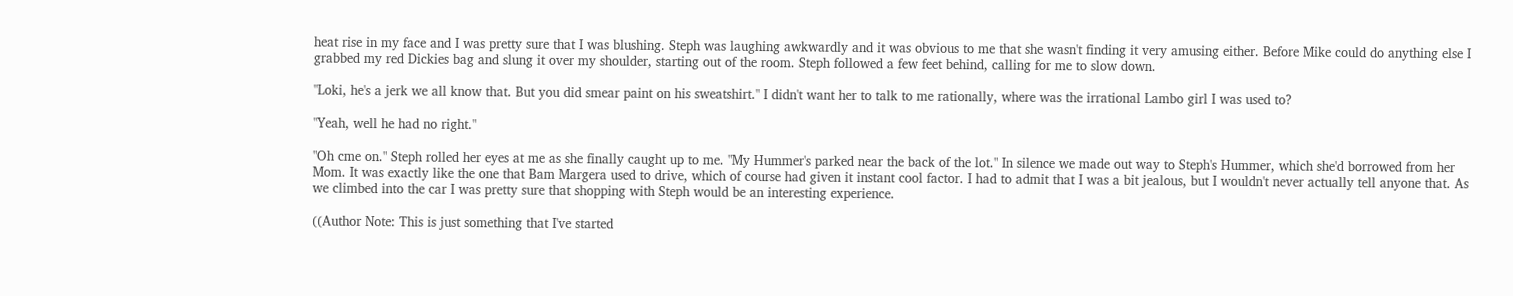heat rise in my face and I was pretty sure that I was blushing. Steph was laughing awkwardly and it was obvious to me that she wasn't finding it very amusing either. Before Mike could do anything else I grabbed my red Dickies bag and slung it over my shoulder, starting out of the room. Steph followed a few feet behind, calling for me to slow down.

"Loki, he's a jerk we all know that. But you did smear paint on his sweatshirt." I didn't want her to talk to me rationally, where was the irrational Lambo girl I was used to?

"Yeah, well he had no right."

"Oh cme on." Steph rolled her eyes at me as she finally caught up to me. "My Hummer's parked near the back of the lot." In silence we made out way to Steph's Hummer, which she'd borrowed from her Mom. It was exactly like the one that Bam Margera used to drive, which of course had given it instant cool factor. I had to admit that I was a bit jealous, but I wouldn't never actually tell anyone that. As we climbed into the car I was pretty sure that shopping with Steph would be an interesting experience.

((Author Note: This is just something that I've started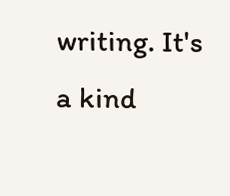writing. It's a kind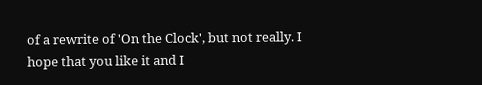of a rewrite of 'On the Clock', but not really. I hope that you like it and I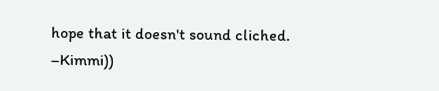hope that it doesn't sound cliched. –Kimmi))